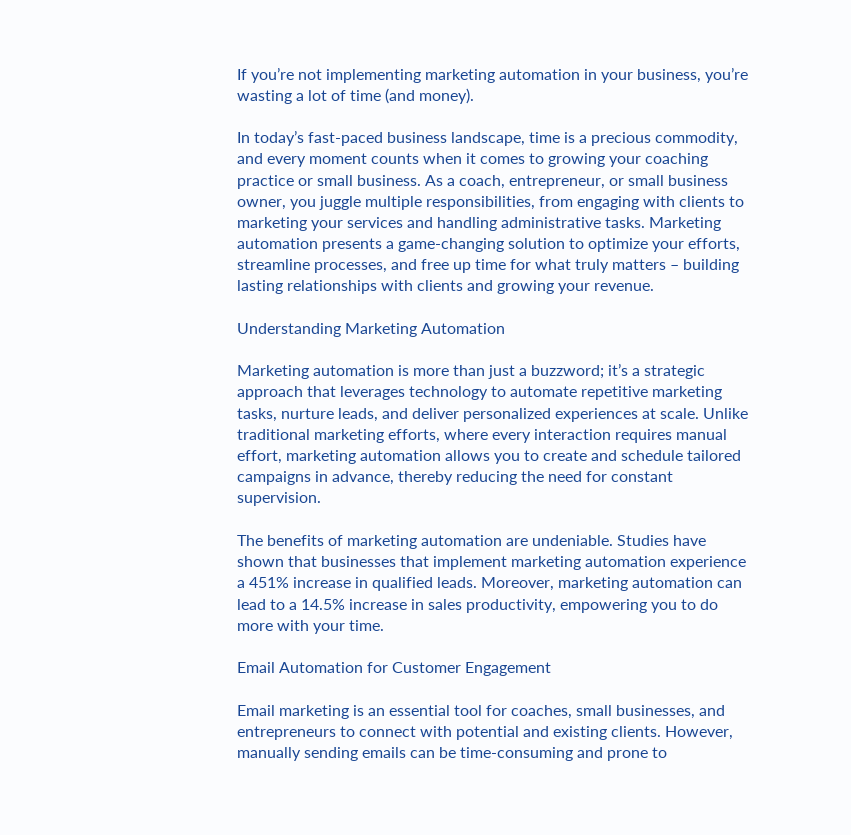If you’re not implementing marketing automation in your business, you’re wasting a lot of time (and money).

In today’s fast-paced business landscape, time is a precious commodity, and every moment counts when it comes to growing your coaching practice or small business. As a coach, entrepreneur, or small business owner, you juggle multiple responsibilities, from engaging with clients to marketing your services and handling administrative tasks. Marketing automation presents a game-changing solution to optimize your efforts, streamline processes, and free up time for what truly matters – building lasting relationships with clients and growing your revenue.

Understanding Marketing Automation

Marketing automation is more than just a buzzword; it’s a strategic approach that leverages technology to automate repetitive marketing tasks, nurture leads, and deliver personalized experiences at scale. Unlike traditional marketing efforts, where every interaction requires manual effort, marketing automation allows you to create and schedule tailored campaigns in advance, thereby reducing the need for constant supervision.

The benefits of marketing automation are undeniable. Studies have shown that businesses that implement marketing automation experience a 451% increase in qualified leads. Moreover, marketing automation can lead to a 14.5% increase in sales productivity, empowering you to do more with your time.

Email Automation for Customer Engagement

Email marketing is an essential tool for coaches, small businesses, and entrepreneurs to connect with potential and existing clients. However, manually sending emails can be time-consuming and prone to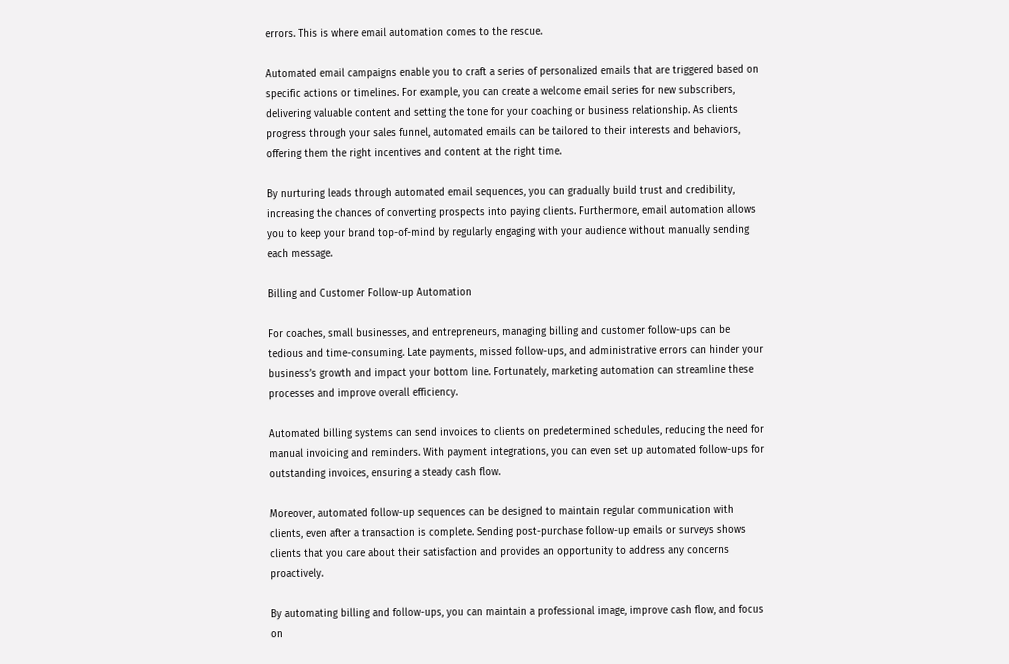errors. This is where email automation comes to the rescue.

Automated email campaigns enable you to craft a series of personalized emails that are triggered based on specific actions or timelines. For example, you can create a welcome email series for new subscribers, delivering valuable content and setting the tone for your coaching or business relationship. As clients progress through your sales funnel, automated emails can be tailored to their interests and behaviors, offering them the right incentives and content at the right time.

By nurturing leads through automated email sequences, you can gradually build trust and credibility, increasing the chances of converting prospects into paying clients. Furthermore, email automation allows you to keep your brand top-of-mind by regularly engaging with your audience without manually sending each message.

Billing and Customer Follow-up Automation

For coaches, small businesses, and entrepreneurs, managing billing and customer follow-ups can be tedious and time-consuming. Late payments, missed follow-ups, and administrative errors can hinder your business’s growth and impact your bottom line. Fortunately, marketing automation can streamline these processes and improve overall efficiency.

Automated billing systems can send invoices to clients on predetermined schedules, reducing the need for manual invoicing and reminders. With payment integrations, you can even set up automated follow-ups for outstanding invoices, ensuring a steady cash flow.

Moreover, automated follow-up sequences can be designed to maintain regular communication with clients, even after a transaction is complete. Sending post-purchase follow-up emails or surveys shows clients that you care about their satisfaction and provides an opportunity to address any concerns proactively.

By automating billing and follow-ups, you can maintain a professional image, improve cash flow, and focus on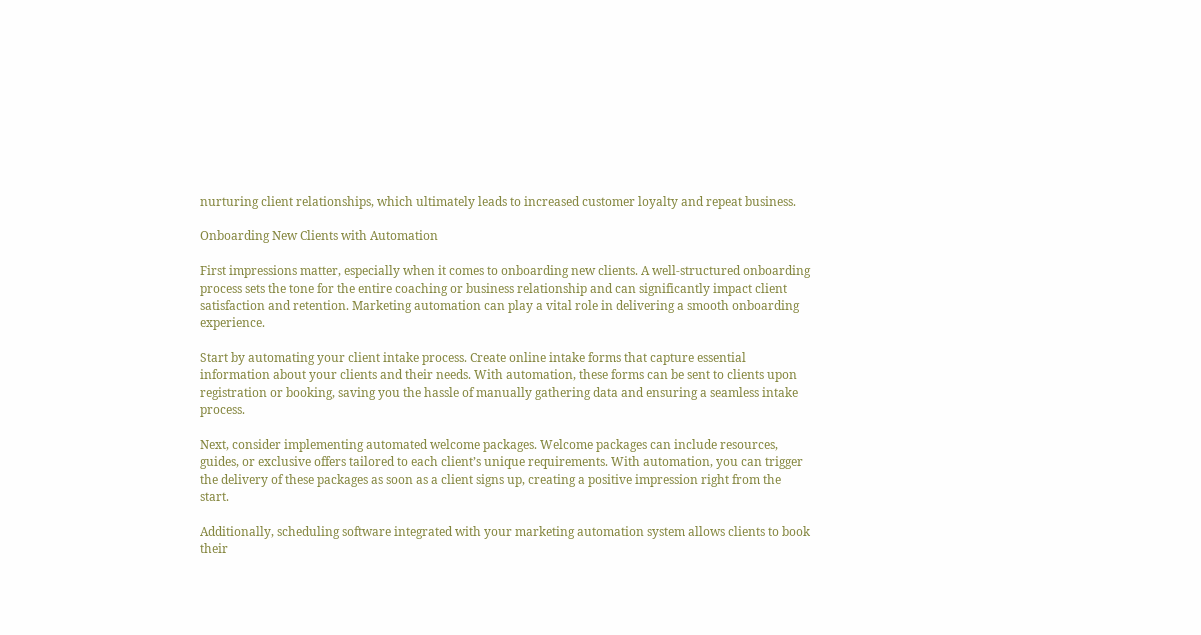nurturing client relationships, which ultimately leads to increased customer loyalty and repeat business.

Onboarding New Clients with Automation

First impressions matter, especially when it comes to onboarding new clients. A well-structured onboarding process sets the tone for the entire coaching or business relationship and can significantly impact client satisfaction and retention. Marketing automation can play a vital role in delivering a smooth onboarding experience.

Start by automating your client intake process. Create online intake forms that capture essential information about your clients and their needs. With automation, these forms can be sent to clients upon registration or booking, saving you the hassle of manually gathering data and ensuring a seamless intake process.

Next, consider implementing automated welcome packages. Welcome packages can include resources, guides, or exclusive offers tailored to each client’s unique requirements. With automation, you can trigger the delivery of these packages as soon as a client signs up, creating a positive impression right from the start.

Additionally, scheduling software integrated with your marketing automation system allows clients to book their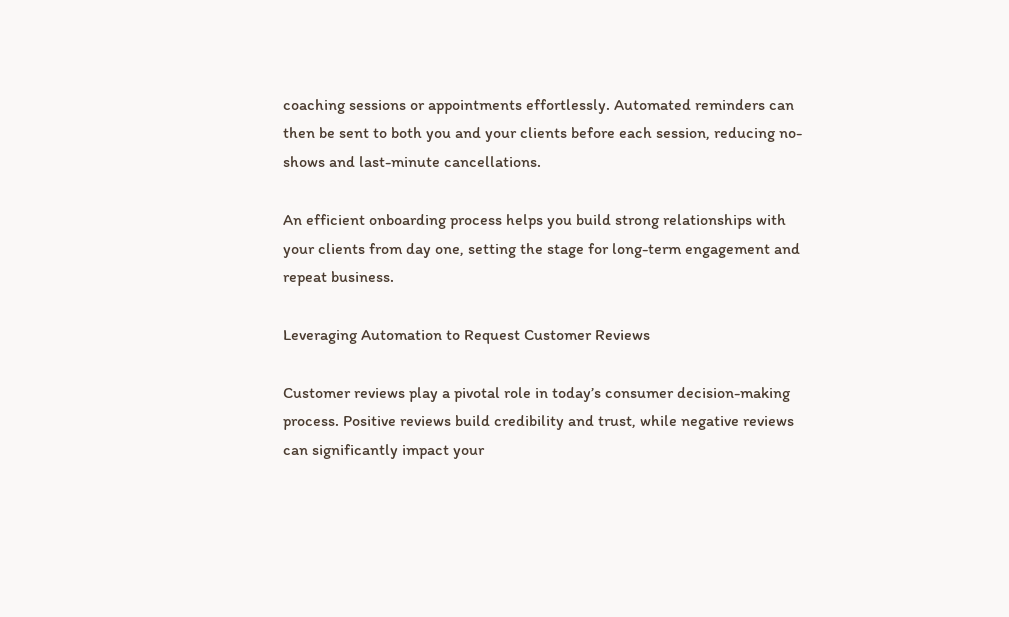coaching sessions or appointments effortlessly. Automated reminders can then be sent to both you and your clients before each session, reducing no-shows and last-minute cancellations.

An efficient onboarding process helps you build strong relationships with your clients from day one, setting the stage for long-term engagement and repeat business.

Leveraging Automation to Request Customer Reviews

Customer reviews play a pivotal role in today’s consumer decision-making process. Positive reviews build credibility and trust, while negative reviews can significantly impact your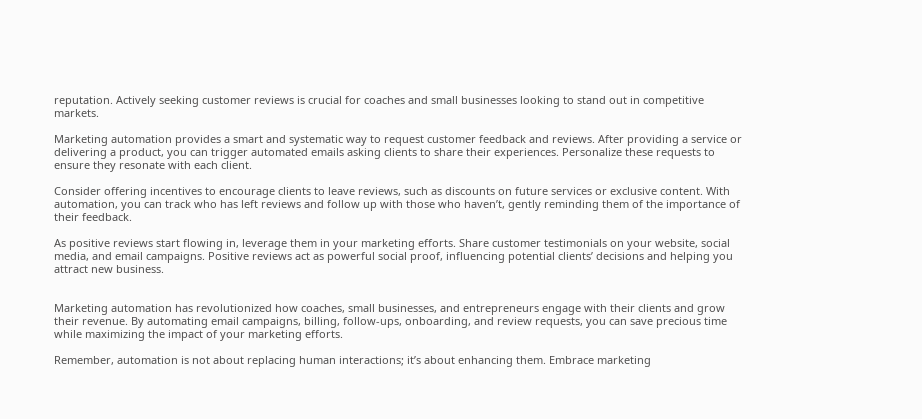reputation. Actively seeking customer reviews is crucial for coaches and small businesses looking to stand out in competitive markets.

Marketing automation provides a smart and systematic way to request customer feedback and reviews. After providing a service or delivering a product, you can trigger automated emails asking clients to share their experiences. Personalize these requests to ensure they resonate with each client.

Consider offering incentives to encourage clients to leave reviews, such as discounts on future services or exclusive content. With automation, you can track who has left reviews and follow up with those who haven’t, gently reminding them of the importance of their feedback.

As positive reviews start flowing in, leverage them in your marketing efforts. Share customer testimonials on your website, social media, and email campaigns. Positive reviews act as powerful social proof, influencing potential clients’ decisions and helping you attract new business.


Marketing automation has revolutionized how coaches, small businesses, and entrepreneurs engage with their clients and grow their revenue. By automating email campaigns, billing, follow-ups, onboarding, and review requests, you can save precious time while maximizing the impact of your marketing efforts.

Remember, automation is not about replacing human interactions; it’s about enhancing them. Embrace marketing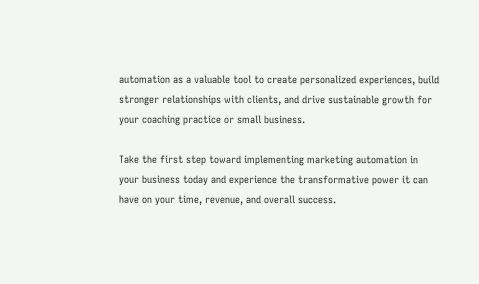automation as a valuable tool to create personalized experiences, build stronger relationships with clients, and drive sustainable growth for your coaching practice or small business.

Take the first step toward implementing marketing automation in your business today and experience the transformative power it can have on your time, revenue, and overall success.